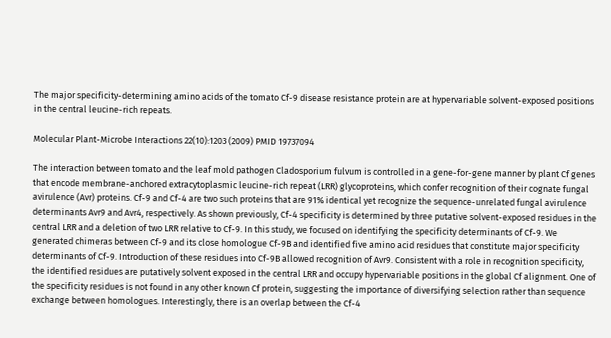The major specificity-determining amino acids of the tomato Cf-9 disease resistance protein are at hypervariable solvent-exposed positions in the central leucine-rich repeats.

Molecular Plant-Microbe Interactions 22(10):1203 (2009) PMID 19737094

The interaction between tomato and the leaf mold pathogen Cladosporium fulvum is controlled in a gene-for-gene manner by plant Cf genes that encode membrane-anchored extracytoplasmic leucine-rich repeat (LRR) glycoproteins, which confer recognition of their cognate fungal avirulence (Avr) proteins. Cf-9 and Cf-4 are two such proteins that are 91% identical yet recognize the sequence-unrelated fungal avirulence determinants Avr9 and Avr4, respectively. As shown previously, Cf-4 specificity is determined by three putative solvent-exposed residues in the central LRR and a deletion of two LRR relative to Cf-9. In this study, we focused on identifying the specificity determinants of Cf-9. We generated chimeras between Cf-9 and its close homologue Cf-9B and identified five amino acid residues that constitute major specificity determinants of Cf-9. Introduction of these residues into Cf-9B allowed recognition of Avr9. Consistent with a role in recognition specificity, the identified residues are putatively solvent exposed in the central LRR and occupy hypervariable positions in the global Cf alignment. One of the specificity residues is not found in any other known Cf protein, suggesting the importance of diversifying selection rather than sequence exchange between homologues. Interestingly, there is an overlap between the Cf-4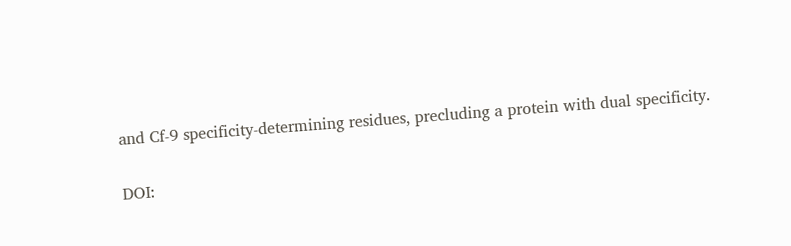and Cf-9 specificity-determining residues, precluding a protein with dual specificity.

DOI: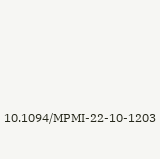10.1094/MPMI-22-10-1203